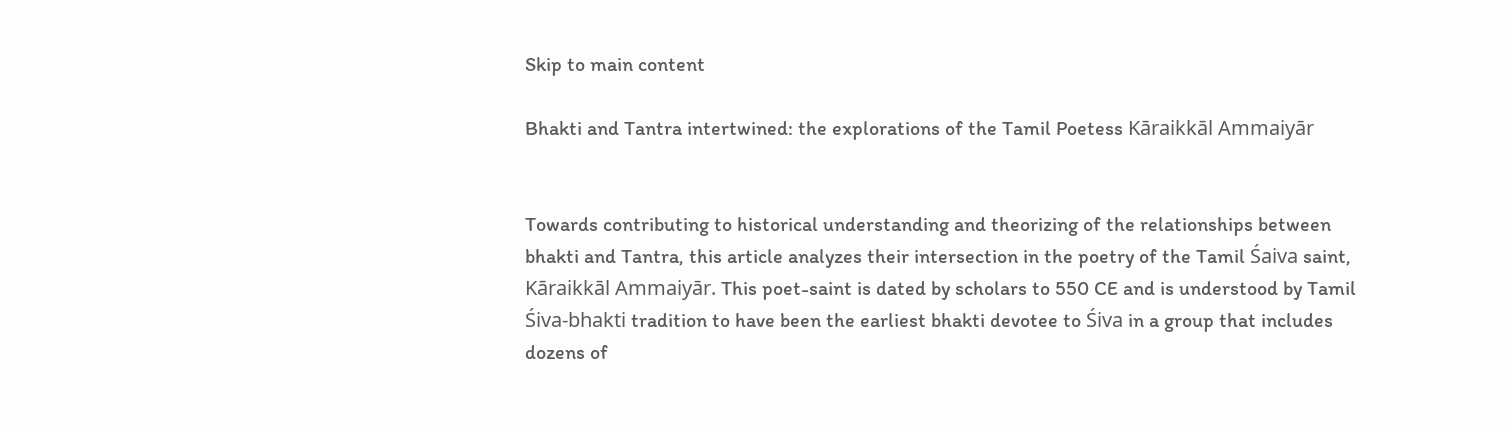Skip to main content

Bhakti and Tantra intertwined: the explorations of the Tamil Poetess Kāraikkāl Ammaiyār


Towards contributing to historical understanding and theorizing of the relationships between bhakti and Tantra, this article analyzes their intersection in the poetry of the Tamil Śaiva saint, Kāraikkāl Ammaiyār. This poet-saint is dated by scholars to 550 CE and is understood by Tamil Śiva-bhakti tradition to have been the earliest bhakti devotee to Śiva in a group that includes dozens of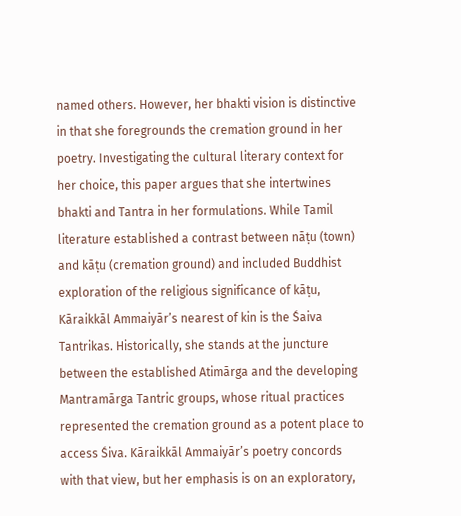named others. However, her bhakti vision is distinctive in that she foregrounds the cremation ground in her poetry. Investigating the cultural literary context for her choice, this paper argues that she intertwines bhakti and Tantra in her formulations. While Tamil literature established a contrast between nāṭu (town) and kāṭu (cremation ground) and included Buddhist exploration of the religious significance of kāṭu, Kāraikkāl Ammaiyār’s nearest of kin is the Śaiva Tantrikas. Historically, she stands at the juncture between the established Atimārga and the developing Mantramārga Tantric groups, whose ritual practices represented the cremation ground as a potent place to access Śiva. Kāraikkāl Ammaiyār’s poetry concords with that view, but her emphasis is on an exploratory,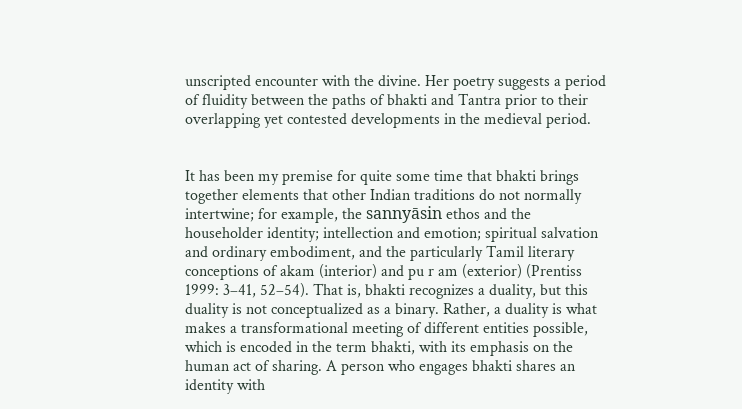unscripted encounter with the divine. Her poetry suggests a period of fluidity between the paths of bhakti and Tantra prior to their overlapping yet contested developments in the medieval period.


It has been my premise for quite some time that bhakti brings together elements that other Indian traditions do not normally intertwine; for example, the sannyāsin ethos and the householder identity; intellection and emotion; spiritual salvation and ordinary embodiment, and the particularly Tamil literary conceptions of akam (interior) and pu r am (exterior) (Prentiss 1999: 3–41, 52–54). That is, bhakti recognizes a duality, but this duality is not conceptualized as a binary. Rather, a duality is what makes a transformational meeting of different entities possible, which is encoded in the term bhakti, with its emphasis on the human act of sharing. A person who engages bhakti shares an identity with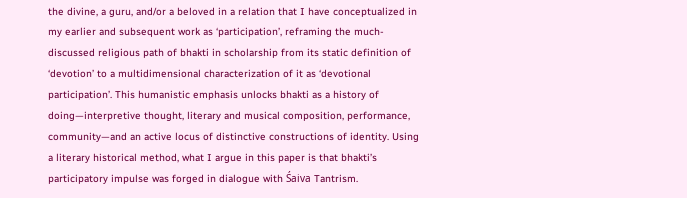the divine, a guru, and/or a beloved in a relation that I have conceptualized in my earlier and subsequent work as ‘participation’, reframing the much-discussed religious path of bhakti in scholarship from its static definition of ‘devotion’ to a multidimensional characterization of it as ‘devotional participation’. This humanistic emphasis unlocks bhakti as a history of doing—interpretive thought, literary and musical composition, performance, community—and an active locus of distinctive constructions of identity. Using a literary historical method, what I argue in this paper is that bhakti’s participatory impulse was forged in dialogue with Śaiva Tantrism.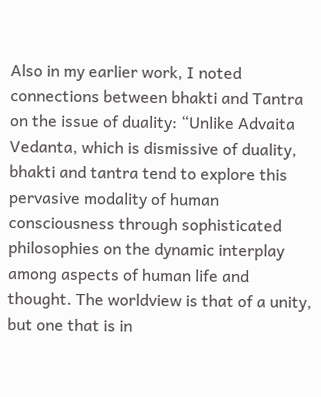Also in my earlier work, I noted connections between bhakti and Tantra on the issue of duality: “Unlike Advaita Vedanta, which is dismissive of duality, bhakti and tantra tend to explore this pervasive modality of human consciousness through sophisticated philosophies on the dynamic interplay among aspects of human life and thought. The worldview is that of a unity, but one that is in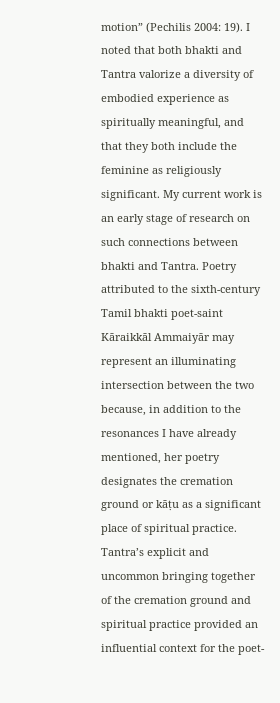motion” (Pechilis 2004: 19). I noted that both bhakti and Tantra valorize a diversity of embodied experience as spiritually meaningful, and that they both include the feminine as religiously significant. My current work is an early stage of research on such connections between bhakti and Tantra. Poetry attributed to the sixth-century Tamil bhakti poet-saint Kāraikkāl Ammaiyār may represent an illuminating intersection between the two because, in addition to the resonances I have already mentioned, her poetry designates the cremation ground or kāṭu as a significant place of spiritual practice. Tantra’s explicit and uncommon bringing together of the cremation ground and spiritual practice provided an influential context for the poet-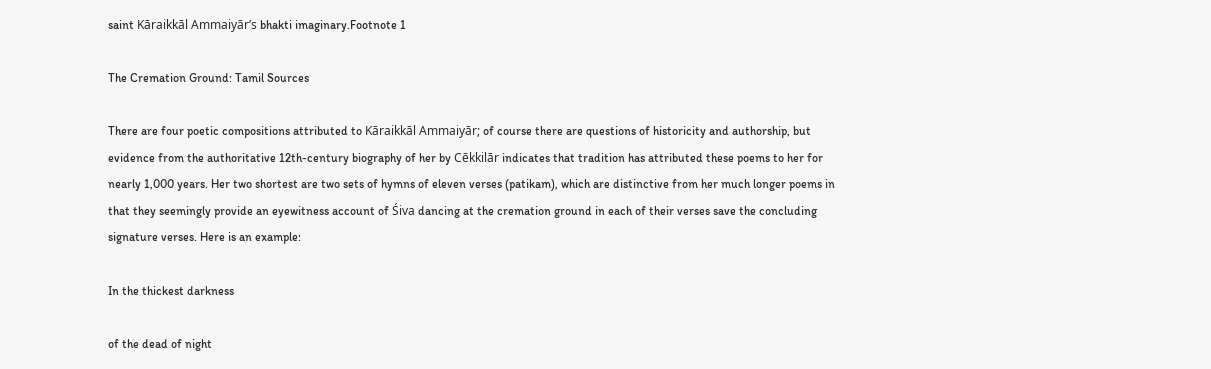saint Kāraikkāl Ammaiyār’s bhakti imaginary.Footnote 1

The Cremation Ground: Tamil Sources

There are four poetic compositions attributed to Kāraikkāl Ammaiyār; of course there are questions of historicity and authorship, but evidence from the authoritative 12th-century biography of her by Cēkkilār indicates that tradition has attributed these poems to her for nearly 1,000 years. Her two shortest are two sets of hymns of eleven verses (patikam), which are distinctive from her much longer poems in that they seemingly provide an eyewitness account of Śiva dancing at the cremation ground in each of their verses save the concluding signature verses. Here is an example:

In the thickest darkness

of the dead of night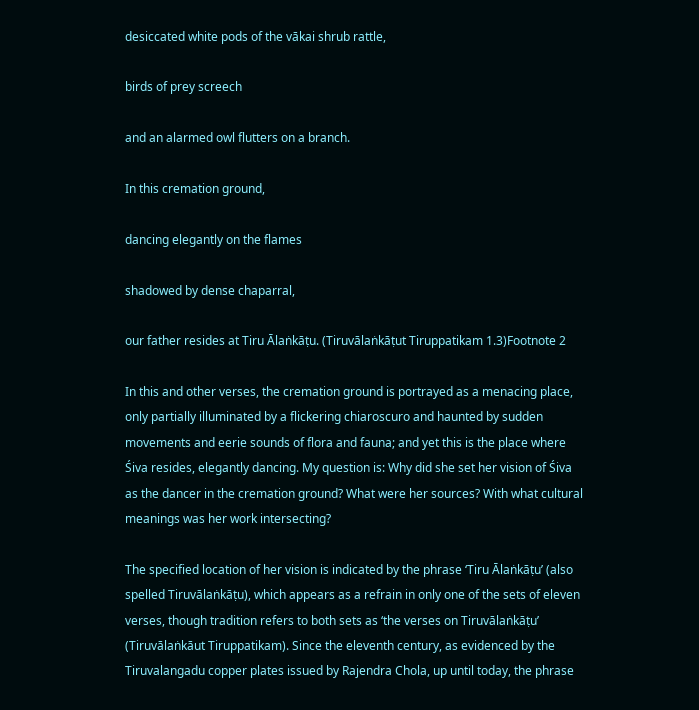desiccated white pods of the vākai shrub rattle,

birds of prey screech

and an alarmed owl flutters on a branch.

In this cremation ground,

dancing elegantly on the flames

shadowed by dense chaparral,

our father resides at Tiru Ālaṅkāṭu. (Tiruvālaṅkāṭut Tiruppatikam 1.3)Footnote 2

In this and other verses, the cremation ground is portrayed as a menacing place, only partially illuminated by a flickering chiaroscuro and haunted by sudden movements and eerie sounds of flora and fauna; and yet this is the place where Śiva resides, elegantly dancing. My question is: Why did she set her vision of Śiva as the dancer in the cremation ground? What were her sources? With what cultural meanings was her work intersecting?

The specified location of her vision is indicated by the phrase ‘Tiru Ālaṅkāṭu’ (also spelled Tiruvālaṅkāṭu), which appears as a refrain in only one of the sets of eleven verses, though tradition refers to both sets as ‘the verses on Tiruvālaṅkāṭu’ (Tiruvālaṅkāut Tiruppatikam). Since the eleventh century, as evidenced by the Tiruvalangadu copper plates issued by Rajendra Chola, up until today, the phrase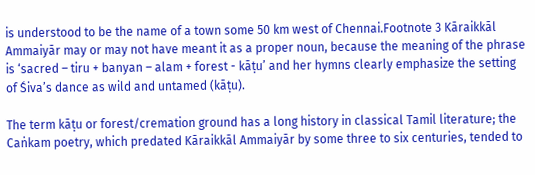is understood to be the name of a town some 50 km west of Chennai.Footnote 3 Kāraikkāl Ammaiyār may or may not have meant it as a proper noun, because the meaning of the phrase is ‘sacred – tiru + banyan – alam + forest - kāṭu’ and her hymns clearly emphasize the setting of Śiva’s dance as wild and untamed (kāṭu).

The term kāṭu or forest/cremation ground has a long history in classical Tamil literature; the Caṅkam poetry, which predated Kāraikkāl Ammaiyār by some three to six centuries, tended to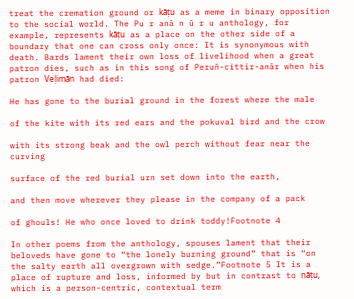treat the cremation ground or kāṭu as a meme in binary opposition to the social world. The Pu r anā n ū r u anthology, for example, represents kāṭu as a place on the other side of a boundary that one can cross only once: It is synonymous with death. Bards lament their own loss of livelihood when a great patron dies, such as in this song of Peruñ-cittir-anār when his patron Veḷimān had died:

He has gone to the burial ground in the forest where the male

of the kite with its red ears and the pokuval bird and the crow

with its strong beak and the owl perch without fear near the curving

surface of the red burial urn set down into the earth,

and then move wherever they please in the company of a pack

of ghouls! He who once loved to drink toddy!Footnote 4

In other poems from the anthology, spouses lament that their beloveds have gone to “the lonely burning ground” that is “on the salty earth all overgrown with sedge.”Footnote 5 It is a place of rupture and loss, informed by but in contrast to nāṭu, which is a person-centric, contextual term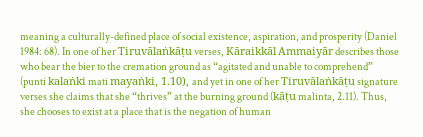meaning a culturally-defined place of social existence, aspiration, and prosperity (Daniel 1984: 68). In one of her Tiruvālaṅkāṭu verses, Kāraikkāl Ammaiyār describes those who bear the bier to the cremation ground as “agitated and unable to comprehend” (punti kalaṅki mati mayaṅki, 1.10), and yet in one of her Tiruvālaṅkāṭu signature verses she claims that she “thrives” at the burning ground (kāṭu malinta, 2.11). Thus, she chooses to exist at a place that is the negation of human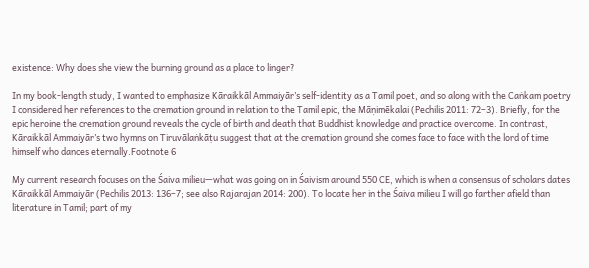existence: Why does she view the burning ground as a place to linger?

In my book-length study, I wanted to emphasize Kāraikkāl Ammaiyār’s self-identity as a Tamil poet, and so along with the Caṅkam poetry I considered her references to the cremation ground in relation to the Tamil epic, the Māṇimēkalai (Pechilis 2011: 72–3). Briefly, for the epic heroine the cremation ground reveals the cycle of birth and death that Buddhist knowledge and practice overcome. In contrast, Kāraikkāl Ammaiyār’s two hymns on Tiruvālaṅkāṭu suggest that at the cremation ground she comes face to face with the lord of time himself who dances eternally.Footnote 6

My current research focuses on the Śaiva milieu—what was going on in Śaivism around 550 CE, which is when a consensus of scholars dates Kāraikkāl Ammaiyār (Pechilis 2013: 136–7; see also Rajarajan 2014: 200). To locate her in the Śaiva milieu I will go farther afield than literature in Tamil; part of my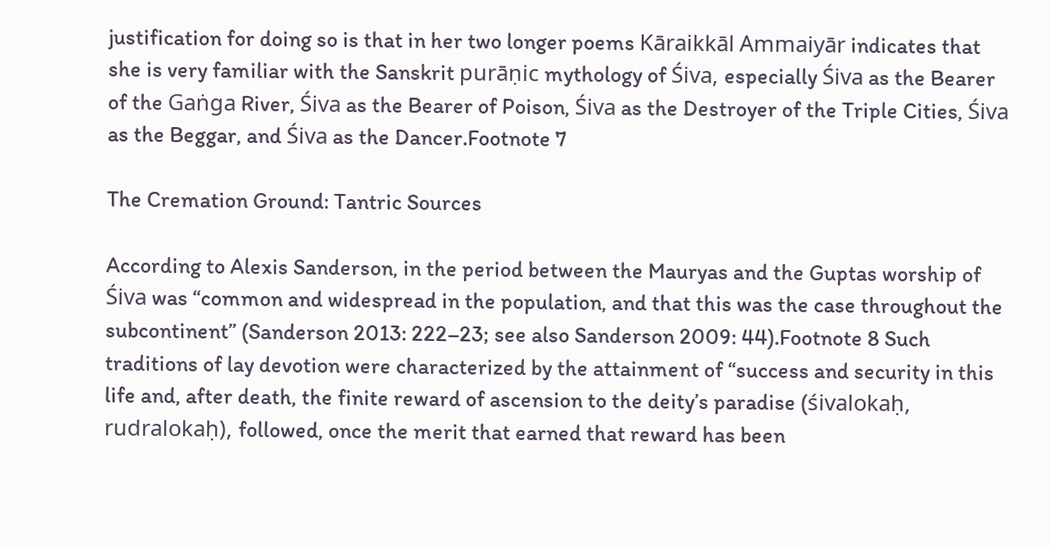justification for doing so is that in her two longer poems Kāraikkāl Ammaiyār indicates that she is very familiar with the Sanskrit purāṇic mythology of Śiva, especially Śiva as the Bearer of the Gaṅga River, Śiva as the Bearer of Poison, Śiva as the Destroyer of the Triple Cities, Śiva as the Beggar, and Śiva as the Dancer.Footnote 7

The Cremation Ground: Tantric Sources

According to Alexis Sanderson, in the period between the Mauryas and the Guptas worship of Śiva was “common and widespread in the population, and that this was the case throughout the subcontinent” (Sanderson 2013: 222–23; see also Sanderson 2009: 44).Footnote 8 Such traditions of lay devotion were characterized by the attainment of “success and security in this life and, after death, the finite reward of ascension to the deity’s paradise (śivalokaḥ, rudralokaḥ), followed, once the merit that earned that reward has been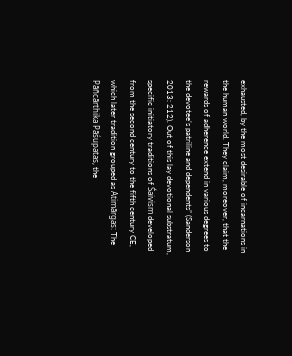exhausted, by the most desirable of incarnations in the human world. They claim, moreover, that the rewards of adherence extend in various degrees to the devotee’s patriline and dependents” (Sanderson 2013: 212). Out of this lay devotional substratum, specific initiatory traditions of Śaivism developed from the second century to the fifth century CE, which later tradition grouped as Atimārgas: The Pāñcārthika Pāśupatas, the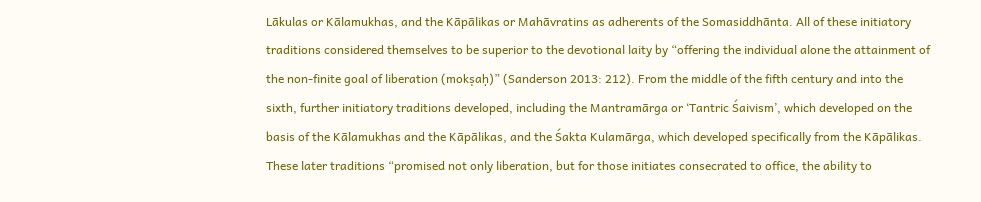Lākulas or Kālamukhas, and the Kāpālikas or Mahāvratins as adherents of the Somasiddhānta. All of these initiatory traditions considered themselves to be superior to the devotional laity by “offering the individual alone the attainment of the non-finite goal of liberation (mokṣaḥ)” (Sanderson 2013: 212). From the middle of the fifth century and into the sixth, further initiatory traditions developed, including the Mantramārga or ‘Tantric Śaivism’, which developed on the basis of the Kālamukhas and the Kāpālikas, and the Śakta Kulamārga, which developed specifically from the Kāpālikas. These later traditions “promised not only liberation, but for those initiates consecrated to office, the ability to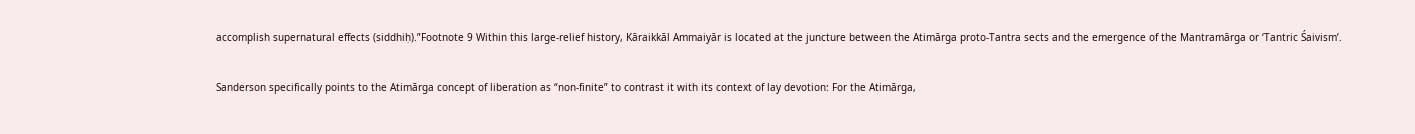accomplish supernatural effects (siddhiḥ).”Footnote 9 Within this large-relief history, Kāraikkāl Ammaiyār is located at the juncture between the Atimārga proto-Tantra sects and the emergence of the Mantramārga or ‘Tantric Śaivism’.

Sanderson specifically points to the Atimārga concept of liberation as “non-finite” to contrast it with its context of lay devotion: For the Atimārga,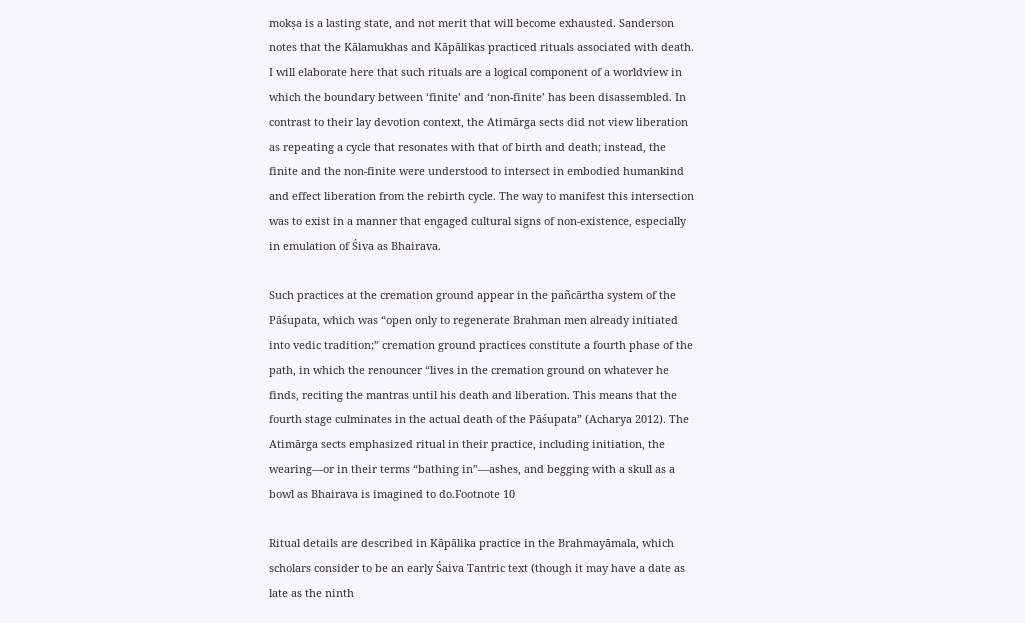mokṣa is a lasting state, and not merit that will become exhausted. Sanderson notes that the Kālamukhas and Kāpālikas practiced rituals associated with death. I will elaborate here that such rituals are a logical component of a worldview in which the boundary between ‘finite’ and ‘non-finite’ has been disassembled. In contrast to their lay devotion context, the Atimārga sects did not view liberation as repeating a cycle that resonates with that of birth and death; instead, the finite and the non-finite were understood to intersect in embodied humankind and effect liberation from the rebirth cycle. The way to manifest this intersection was to exist in a manner that engaged cultural signs of non-existence, especially in emulation of Śiva as Bhairava.

Such practices at the cremation ground appear in the pañcārtha system of the Pāśupata, which was “open only to regenerate Brahman men already initiated into vedic tradition;” cremation ground practices constitute a fourth phase of the path, in which the renouncer “lives in the cremation ground on whatever he finds, reciting the mantras until his death and liberation. This means that the fourth stage culminates in the actual death of the Pāśupata” (Acharya 2012). The Atimārga sects emphasized ritual in their practice, including initiation, the wearing—or in their terms “bathing in”—ashes, and begging with a skull as a bowl as Bhairava is imagined to do.Footnote 10

Ritual details are described in Kāpālika practice in the Brahmayāmala, which scholars consider to be an early Śaiva Tantric text (though it may have a date as late as the ninth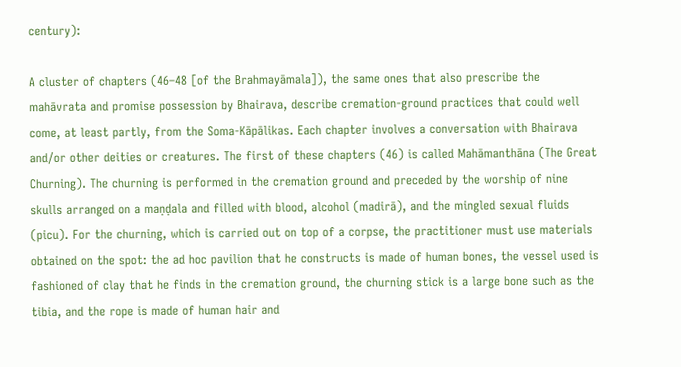century):

A cluster of chapters (46–48 [of the Brahmayāmala]), the same ones that also prescribe the mahāvrata and promise possession by Bhairava, describe cremation-ground practices that could well come, at least partly, from the Soma-Kāpālikas. Each chapter involves a conversation with Bhairava and/or other deities or creatures. The first of these chapters (46) is called Mahāmanthāna (The Great Churning). The churning is performed in the cremation ground and preceded by the worship of nine skulls arranged on a maṇḍala and filled with blood, alcohol (madirā), and the mingled sexual fluids (picu). For the churning, which is carried out on top of a corpse, the practitioner must use materials obtained on the spot: the ad hoc pavilion that he constructs is made of human bones, the vessel used is fashioned of clay that he finds in the cremation ground, the churning stick is a large bone such as the tibia, and the rope is made of human hair and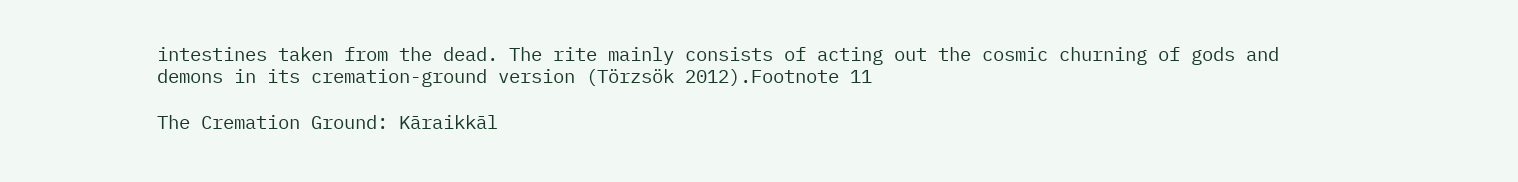intestines taken from the dead. The rite mainly consists of acting out the cosmic churning of gods and demons in its cremation-ground version (Törzsök 2012).Footnote 11

The Cremation Ground: Kāraikkāl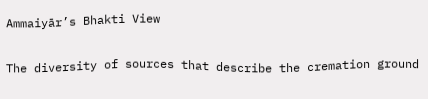Ammaiyār’s Bhakti View

The diversity of sources that describe the cremation ground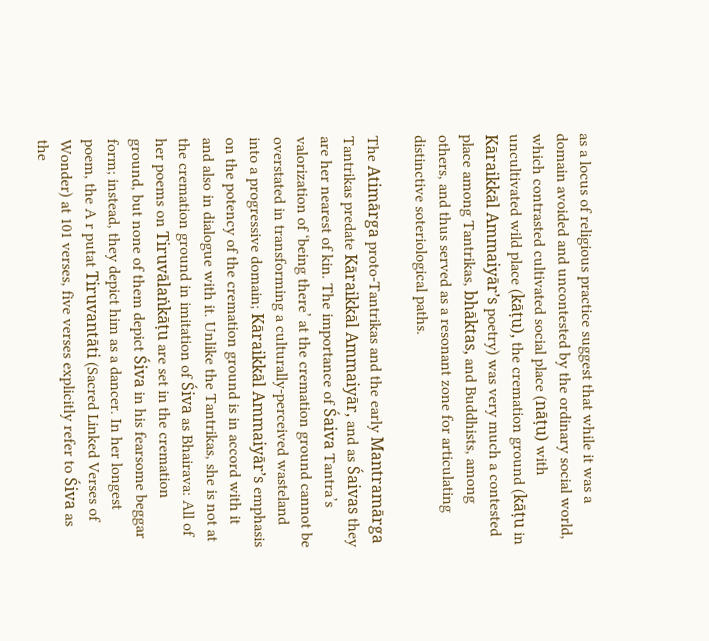as a locus of religious practice suggest that while it was a domain avoided and uncontested by the ordinary social world, which contrasted cultivated social place (nāṭu) with uncultivated wild place (kāṭu), the cremation ground (kāṭu in Kāraikkāl Ammaiyār’s poetry) was very much a contested place among Tantrikas, bhāktas, and Buddhists, among others, and thus served as a resonant zone for articulating distinctive soteriological paths.

The Atimārga proto-Tantrikas and the early Mantramārga Tantrikas predate Kāraikkāl Ammaiyār, and as Śaivas they are her nearest of kin. The importance of Śaiva Tantra’s valorization of ‘being there’ at the cremation ground cannot be overstated in transforming a culturally-perceived wasteland into a progressive domain; Kāraikkāl Ammaiyār’s emphasis on the potency of the cremation ground is in accord with it and also in dialogue with it. Unlike the Tantrikas, she is not at the cremation ground in imitation of Śiva as Bhairava: All of her poems on Tiruvālaṅkāṭu are set in the cremation ground, but none of them depict Śiva in his fearsome beggar form; instead, they depict him as a dancer. In her longest poem, the A r putat Tiruvantāti (Sacred Linked Verses of Wonder) at 101 verses, five verses explicitly refer to Śiva as the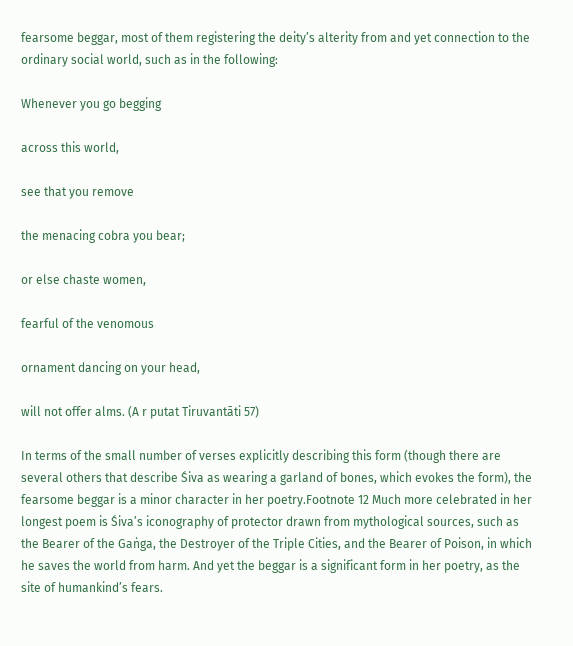fearsome beggar, most of them registering the deity’s alterity from and yet connection to the ordinary social world, such as in the following:

Whenever you go begging

across this world,

see that you remove

the menacing cobra you bear;

or else chaste women,

fearful of the venomous

ornament dancing on your head,

will not offer alms. (A r putat Tiruvantāti 57)

In terms of the small number of verses explicitly describing this form (though there are several others that describe Śiva as wearing a garland of bones, which evokes the form), the fearsome beggar is a minor character in her poetry.Footnote 12 Much more celebrated in her longest poem is Śiva’s iconography of protector drawn from mythological sources, such as the Bearer of the Gaṅga, the Destroyer of the Triple Cities, and the Bearer of Poison, in which he saves the world from harm. And yet the beggar is a significant form in her poetry, as the site of humankind’s fears.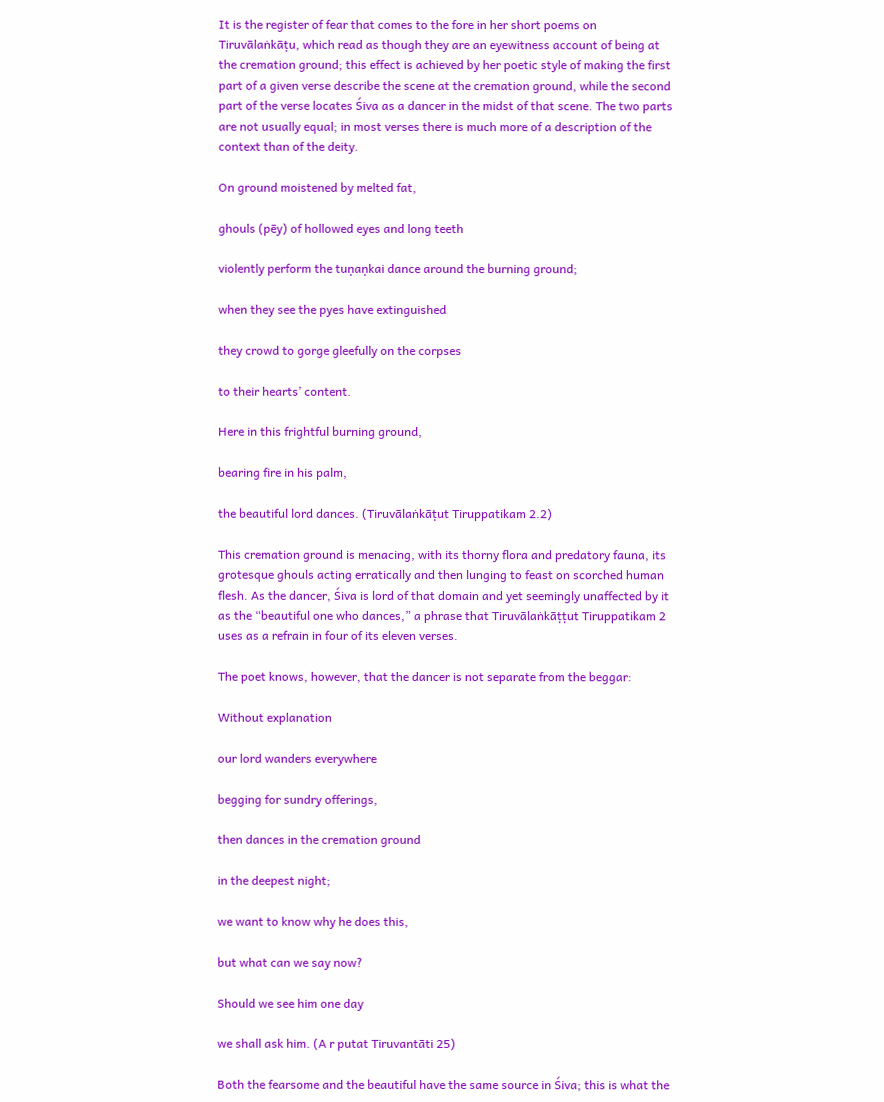It is the register of fear that comes to the fore in her short poems on Tiruvālaṅkāṭu, which read as though they are an eyewitness account of being at the cremation ground; this effect is achieved by her poetic style of making the first part of a given verse describe the scene at the cremation ground, while the second part of the verse locates Śiva as a dancer in the midst of that scene. The two parts are not usually equal; in most verses there is much more of a description of the context than of the deity.

On ground moistened by melted fat,

ghouls (pēy) of hollowed eyes and long teeth

violently perform the tuṇaṇkai dance around the burning ground;

when they see the pyes have extinguished

they crowd to gorge gleefully on the corpses

to their hearts’ content.

Here in this frightful burning ground,

bearing fire in his palm,

the beautiful lord dances. (Tiruvālaṅkāṭut Tiruppatikam 2.2)

This cremation ground is menacing, with its thorny flora and predatory fauna, its grotesque ghouls acting erratically and then lunging to feast on scorched human flesh. As the dancer, Śiva is lord of that domain and yet seemingly unaffected by it as the “beautiful one who dances,” a phrase that Tiruvālaṅkāṭṭut Tiruppatikam 2 uses as a refrain in four of its eleven verses.

The poet knows, however, that the dancer is not separate from the beggar:

Without explanation

our lord wanders everywhere

begging for sundry offerings,

then dances in the cremation ground

in the deepest night;

we want to know why he does this,

but what can we say now?

Should we see him one day

we shall ask him. (A r putat Tiruvantāti 25)

Both the fearsome and the beautiful have the same source in Śiva; this is what the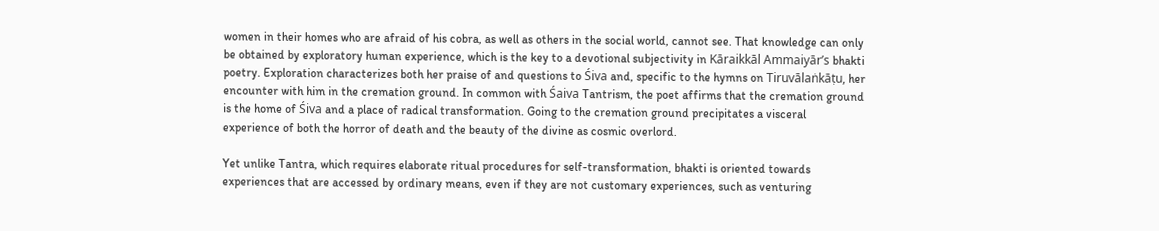women in their homes who are afraid of his cobra, as well as others in the social world, cannot see. That knowledge can only be obtained by exploratory human experience, which is the key to a devotional subjectivity in Kāraikkāl Ammaiyār’s bhakti poetry. Exploration characterizes both her praise of and questions to Śiva and, specific to the hymns on Tiruvālaṅkāṭu, her encounter with him in the cremation ground. In common with Śaiva Tantrism, the poet affirms that the cremation ground is the home of Śiva and a place of radical transformation. Going to the cremation ground precipitates a visceral experience of both the horror of death and the beauty of the divine as cosmic overlord.

Yet unlike Tantra, which requires elaborate ritual procedures for self-transformation, bhakti is oriented towards experiences that are accessed by ordinary means, even if they are not customary experiences, such as venturing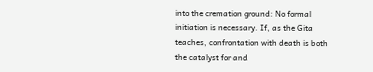into the cremation ground: No formal initiation is necessary. If, as the Gita teaches, confrontation with death is both the catalyst for and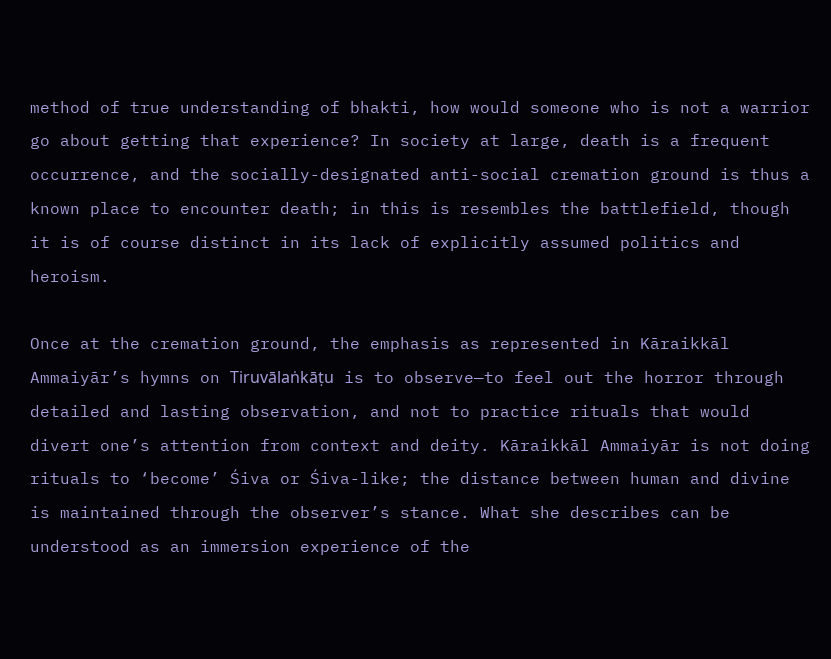method of true understanding of bhakti, how would someone who is not a warrior go about getting that experience? In society at large, death is a frequent occurrence, and the socially-designated anti-social cremation ground is thus a known place to encounter death; in this is resembles the battlefield, though it is of course distinct in its lack of explicitly assumed politics and heroism.

Once at the cremation ground, the emphasis as represented in Kāraikkāl Ammaiyār’s hymns on Tiruvālaṅkāṭu is to observe—to feel out the horror through detailed and lasting observation, and not to practice rituals that would divert one’s attention from context and deity. Kāraikkāl Ammaiyār is not doing rituals to ‘become’ Śiva or Śiva-like; the distance between human and divine is maintained through the observer’s stance. What she describes can be understood as an immersion experience of the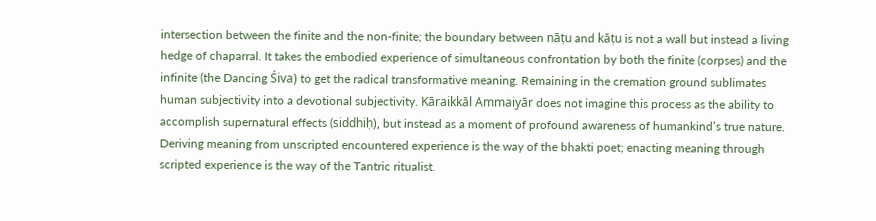intersection between the finite and the non-finite; the boundary between nāṭu and kāṭu is not a wall but instead a living hedge of chaparral. It takes the embodied experience of simultaneous confrontation by both the finite (corpses) and the infinite (the Dancing Śiva) to get the radical transformative meaning. Remaining in the cremation ground sublimates human subjectivity into a devotional subjectivity. Kāraikkāl Ammaiyār does not imagine this process as the ability to accomplish supernatural effects (siddhiḥ), but instead as a moment of profound awareness of humankind’s true nature. Deriving meaning from unscripted encountered experience is the way of the bhakti poet; enacting meaning through scripted experience is the way of the Tantric ritualist.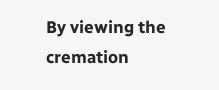By viewing the cremation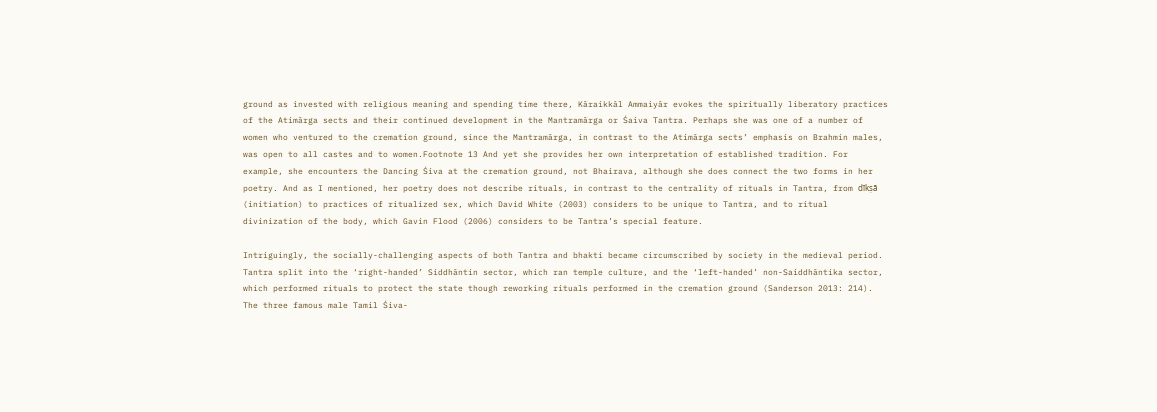ground as invested with religious meaning and spending time there, Kāraikkāl Ammaiyār evokes the spiritually liberatory practices of the Atimārga sects and their continued development in the Mantramārga or Śaiva Tantra. Perhaps she was one of a number of women who ventured to the cremation ground, since the Mantramārga, in contrast to the Atimārga sects’ emphasis on Brahmin males, was open to all castes and to women.Footnote 13 And yet she provides her own interpretation of established tradition. For example, she encounters the Dancing Śiva at the cremation ground, not Bhairava, although she does connect the two forms in her poetry. And as I mentioned, her poetry does not describe rituals, in contrast to the centrality of rituals in Tantra, from dīkṣā (initiation) to practices of ritualized sex, which David White (2003) considers to be unique to Tantra, and to ritual divinization of the body, which Gavin Flood (2006) considers to be Tantra’s special feature.

Intriguingly, the socially-challenging aspects of both Tantra and bhakti became circumscribed by society in the medieval period. Tantra split into the ‘right-handed’ Siddhāntin sector, which ran temple culture, and the ‘left-handed’ non-Saiddhāntika sector, which performed rituals to protect the state though reworking rituals performed in the cremation ground (Sanderson 2013: 214). The three famous male Tamil Śiva-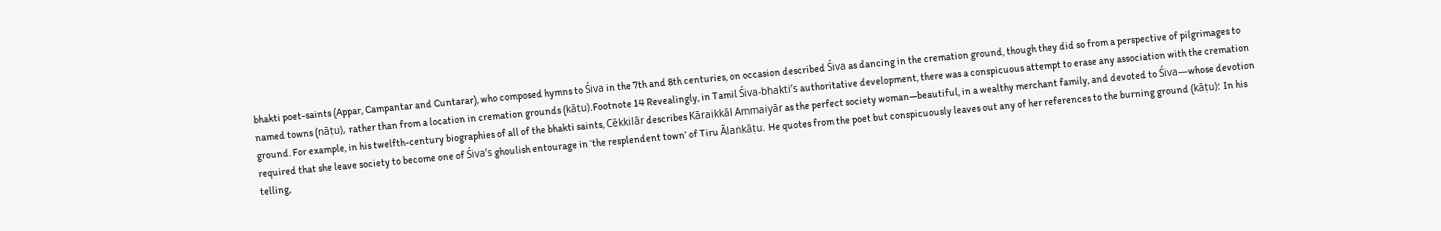bhakti poet-saints (Appar, Campantar and Cuntarar), who composed hymns to Śiva in the 7th and 8th centuries, on occasion described Śiva as dancing in the cremation ground, though they did so from a perspective of pilgrimages to named towns (nāṭu), rather than from a location in cremation grounds (kāṭu).Footnote 14 Revealingly, in Tamil Śiva-bhakti’s authoritative development, there was a conspicuous attempt to erase any association with the cremation ground. For example, in his twelfth-century biographies of all of the bhakti saints, Cēkkilār describes Kāraikkāl Ammaiyār as the perfect society woman—beautiful, in a wealthy merchant family, and devoted to Śiva—whose devotion required that she leave society to become one of Śiva’s ghoulish entourage in ‘the resplendent town’ of Tiru Ālaṅkāṭu. He quotes from the poet but conspicuously leaves out any of her references to the burning ground (kāṭu): In his telling,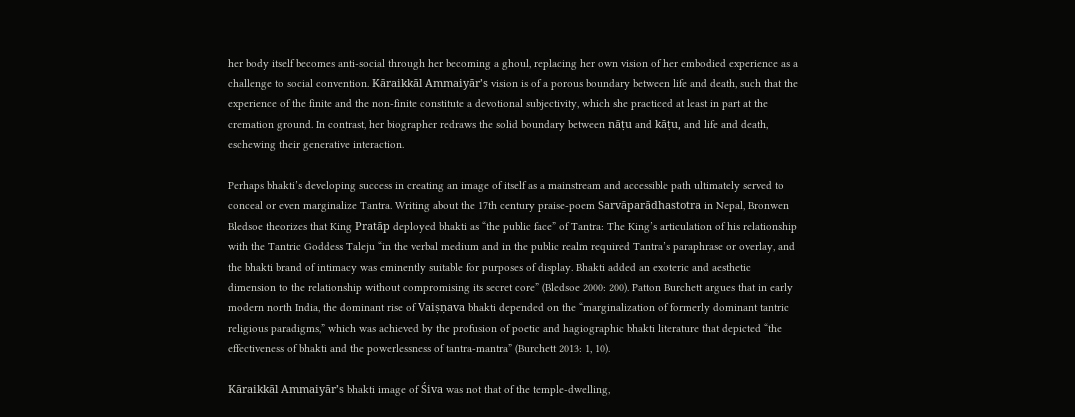her body itself becomes anti-social through her becoming a ghoul, replacing her own vision of her embodied experience as a challenge to social convention. Kāraikkāl Ammaiyār’s vision is of a porous boundary between life and death, such that the experience of the finite and the non-finite constitute a devotional subjectivity, which she practiced at least in part at the cremation ground. In contrast, her biographer redraws the solid boundary between nāṭu and kāṭu, and life and death, eschewing their generative interaction.

Perhaps bhakti’s developing success in creating an image of itself as a mainstream and accessible path ultimately served to conceal or even marginalize Tantra. Writing about the 17th century praise-poem Sarvāparādhastotra in Nepal, Bronwen Bledsoe theorizes that King Pratāp deployed bhakti as “the public face” of Tantra: The King’s articulation of his relationship with the Tantric Goddess Taleju “in the verbal medium and in the public realm required Tantra’s paraphrase or overlay, and the bhakti brand of intimacy was eminently suitable for purposes of display. Bhakti added an exoteric and aesthetic dimension to the relationship without compromising its secret core” (Bledsoe 2000: 200). Patton Burchett argues that in early modern north India, the dominant rise of Vaiṣṇava bhakti depended on the “marginalization of formerly dominant tantric religious paradigms,” which was achieved by the profusion of poetic and hagiographic bhakti literature that depicted “the effectiveness of bhakti and the powerlessness of tantra-mantra” (Burchett 2013: 1, 10).

Kāraikkāl Ammaiyār’s bhakti image of Śiva was not that of the temple-dwelling,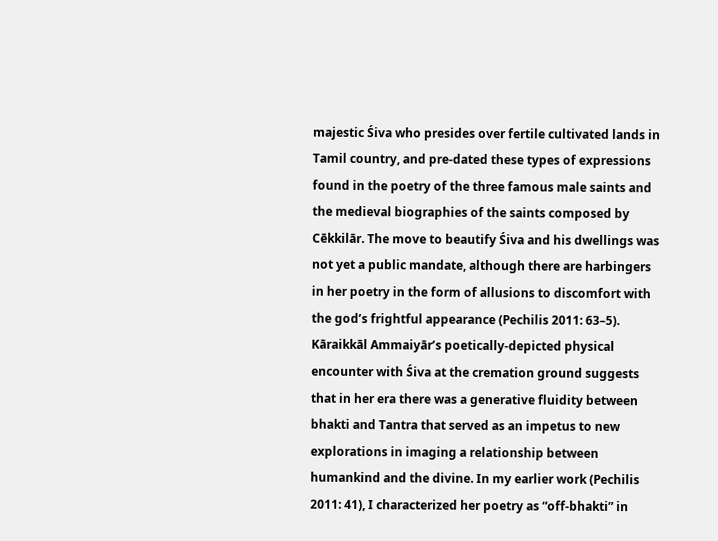majestic Śiva who presides over fertile cultivated lands in Tamil country, and pre-dated these types of expressions found in the poetry of the three famous male saints and the medieval biographies of the saints composed by Cēkkilār. The move to beautify Śiva and his dwellings was not yet a public mandate, although there are harbingers in her poetry in the form of allusions to discomfort with the god’s frightful appearance (Pechilis 2011: 63–5). Kāraikkāl Ammaiyār’s poetically-depicted physical encounter with Śiva at the cremation ground suggests that in her era there was a generative fluidity between bhakti and Tantra that served as an impetus to new explorations in imaging a relationship between humankind and the divine. In my earlier work (Pechilis 2011: 41), I characterized her poetry as “off-bhakti” in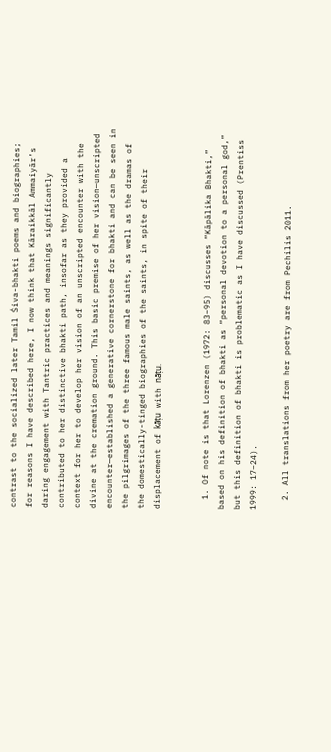contrast to the socialized later Tamil Śiva-bhakti poems and biographies; for reasons I have described here, I now think that Kāraikkāl Ammaiyār’s daring engagement with Tantric practices and meanings significantly contributed to her distinctive bhakti path, insofar as they provided a context for her to develop her vision of an unscripted encounter with the divine at the cremation ground. This basic premise of her vision—unscripted encounter—established a generative cornerstone for bhakti and can be seen in the pilgrimages of the three famous male saints, as well as the dramas of the domestically-tinged biographies of the saints, in spite of their displacement of kāṭu with nāṭu.


  1. Of note is that Lorenzen (1972: 83–95) discusses “Kāpālika Bhakti,” based on his definition of bhakti as “personal devotion to a personal god,” but this definition of bhakti is problematic as I have discussed (Prentiss 1999: 17–24).

  2. All translations from her poetry are from Pechilis 2011.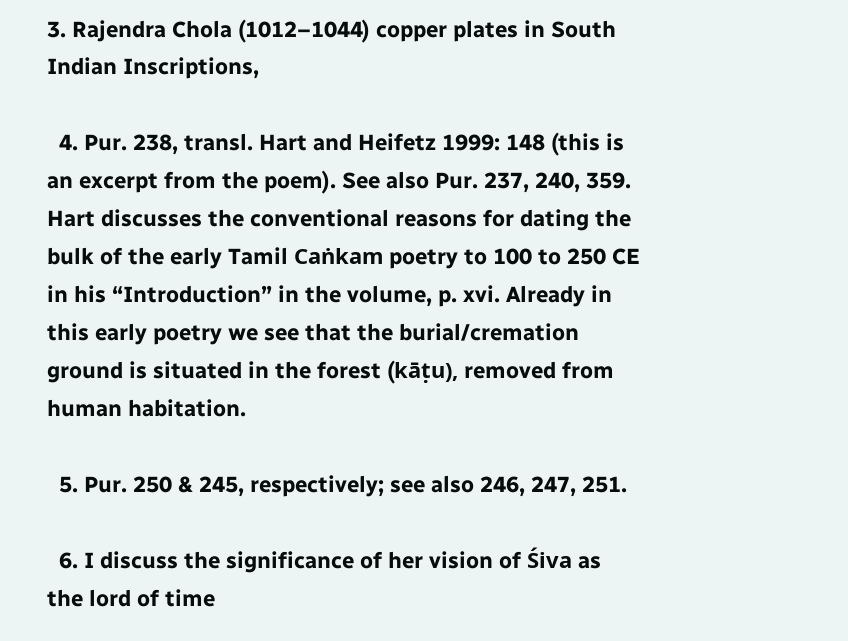3. Rajendra Chola (1012–1044) copper plates in South Indian Inscriptions,

  4. Pur. 238, transl. Hart and Heifetz 1999: 148 (this is an excerpt from the poem). See also Pur. 237, 240, 359. Hart discusses the conventional reasons for dating the bulk of the early Tamil Caṅkam poetry to 100 to 250 CE in his “Introduction” in the volume, p. xvi. Already in this early poetry we see that the burial/cremation ground is situated in the forest (kāṭu), removed from human habitation.

  5. Pur. 250 & 245, respectively; see also 246, 247, 251.

  6. I discuss the significance of her vision of Śiva as the lord of time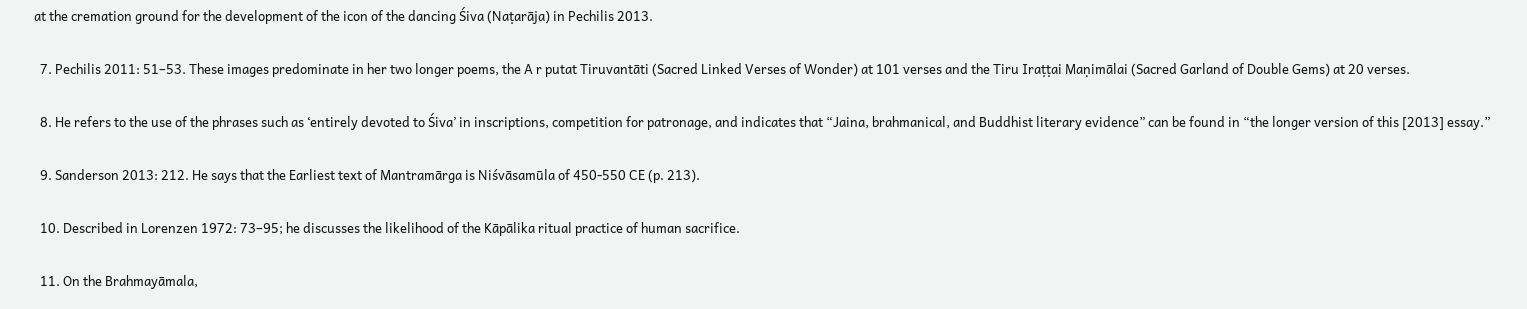at the cremation ground for the development of the icon of the dancing Śiva (Naṭarāja) in Pechilis 2013.

  7. Pechilis 2011: 51–53. These images predominate in her two longer poems, the A r putat Tiruvantāti (Sacred Linked Verses of Wonder) at 101 verses and the Tiru Iraṭṭai Maṇimālai (Sacred Garland of Double Gems) at 20 verses.

  8. He refers to the use of the phrases such as ‘entirely devoted to Śiva’ in inscriptions, competition for patronage, and indicates that “Jaina, brahmanical, and Buddhist literary evidence” can be found in “the longer version of this [2013] essay.”

  9. Sanderson 2013: 212. He says that the Earliest text of Mantramārga is Niśvāsamūla of 450-550 CE (p. 213).

  10. Described in Lorenzen 1972: 73–95; he discusses the likelihood of the Kāpālika ritual practice of human sacrifice.

  11. On the Brahmayāmala,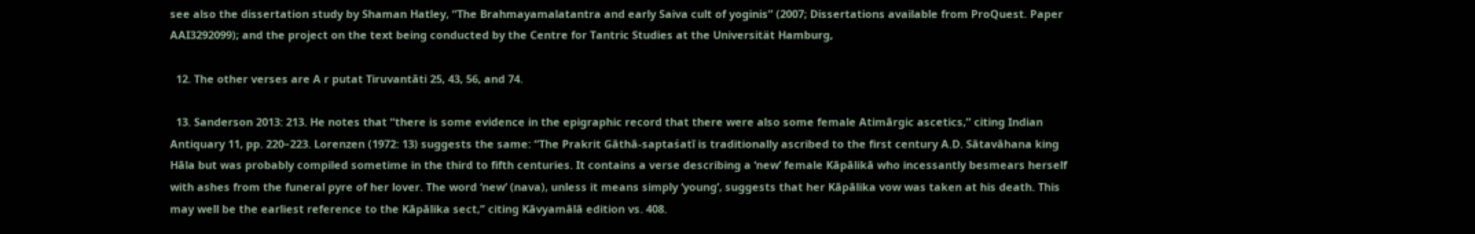see also the dissertation study by Shaman Hatley, “The Brahmayamalatantra and early Saiva cult of yoginis” (2007; Dissertations available from ProQuest. Paper AAI3292099); and the project on the text being conducted by the Centre for Tantric Studies at the Universität Hamburg,

  12. The other verses are A r putat Tiruvantāti 25, 43, 56, and 74.

  13. Sanderson 2013: 213. He notes that “there is some evidence in the epigraphic record that there were also some female Atimārgic ascetics,” citing Indian Antiquary 11, pp. 220–223. Lorenzen (1972: 13) suggests the same: “The Prakrit Gāthā-saptaśatī is traditionally ascribed to the first century A.D. Sātavāhana king Hāla but was probably compiled sometime in the third to fifth centuries. It contains a verse describing a ‘new’ female Kāpālikā who incessantly besmears herself with ashes from the funeral pyre of her lover. The word ‘new’ (nava), unless it means simply ‘young’, suggests that her Kāpālika vow was taken at his death. This may well be the earliest reference to the Kāpālika sect,” citing Kāvyamālā edition vs. 408.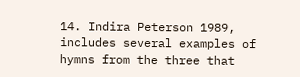14. Indira Peterson 1989, includes several examples of hymns from the three that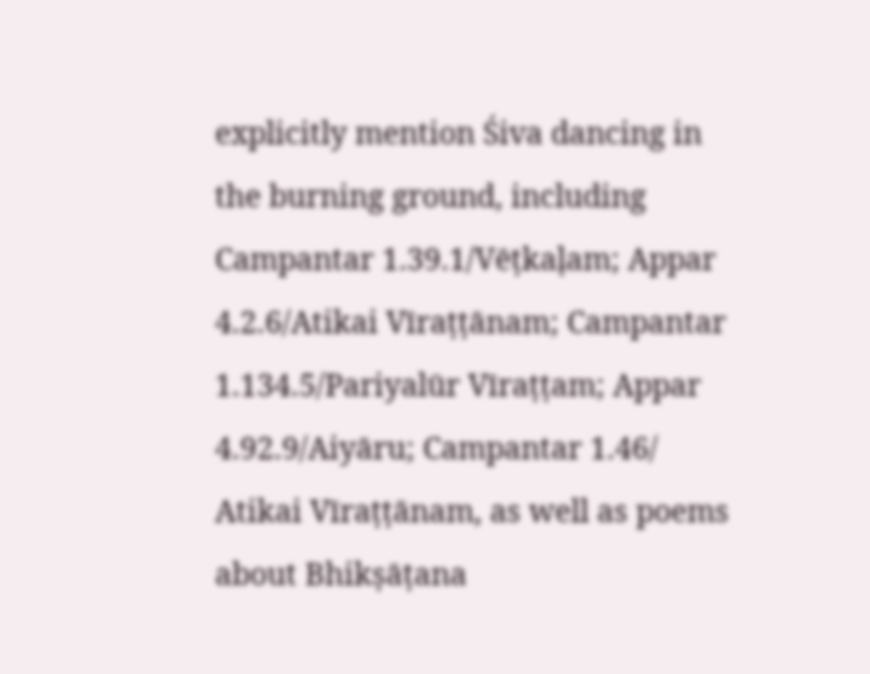explicitly mention Śiva dancing in the burning ground, including Campantar 1.39.1/Vēṭkaḷam; Appar 4.2.6/Atikai Vīraṭṭānam; Campantar 1.134.5/Pariyalūr Vīraṭṭam; Appar 4.92.9/Aiyāru; Campantar 1.46/ Atikai Vīraṭṭānam, as well as poems about Bhikṣāṭana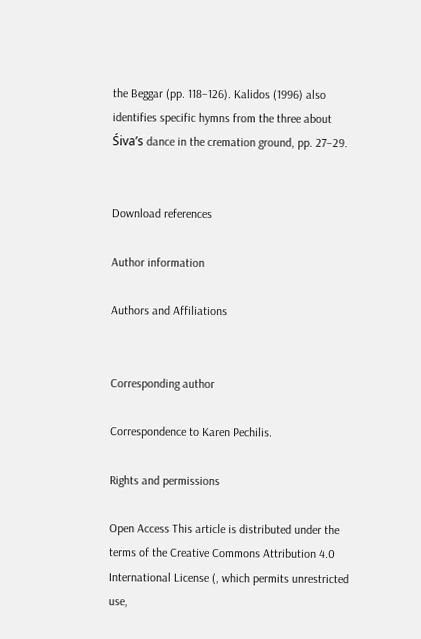the Beggar (pp. 118–126). Kalidos (1996) also identifies specific hymns from the three about Śiva’s dance in the cremation ground, pp. 27–29.


Download references

Author information

Authors and Affiliations


Corresponding author

Correspondence to Karen Pechilis.

Rights and permissions

Open Access This article is distributed under the terms of the Creative Commons Attribution 4.0 International License (, which permits unrestricted use,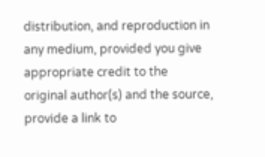distribution, and reproduction in any medium, provided you give appropriate credit to the original author(s) and the source, provide a link to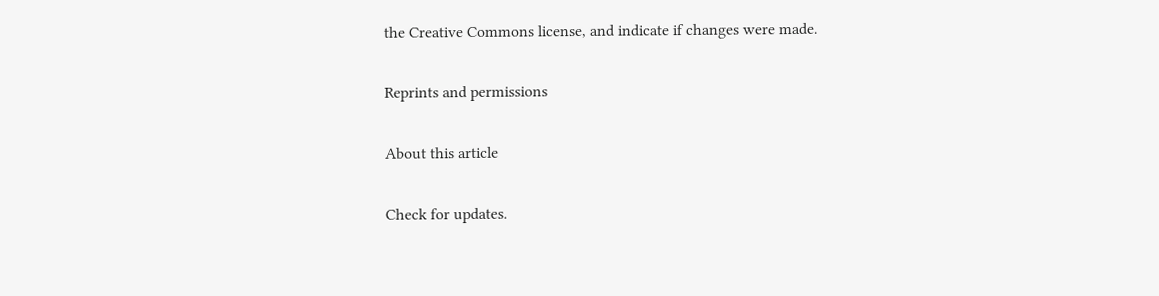the Creative Commons license, and indicate if changes were made.

Reprints and permissions

About this article

Check for updates.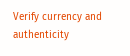Verify currency and authenticity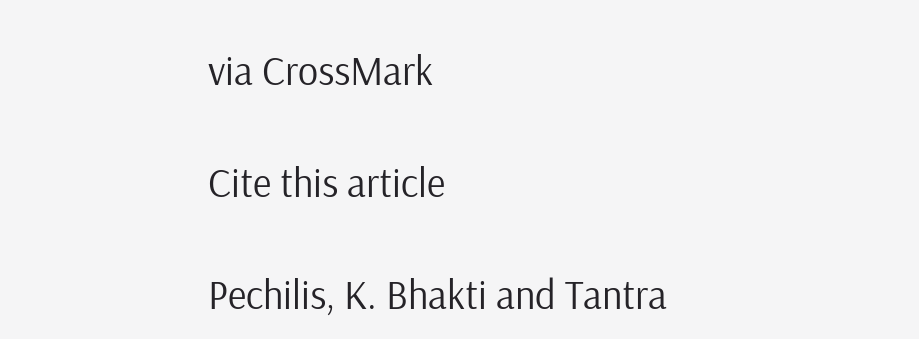via CrossMark

Cite this article

Pechilis, K. Bhakti and Tantra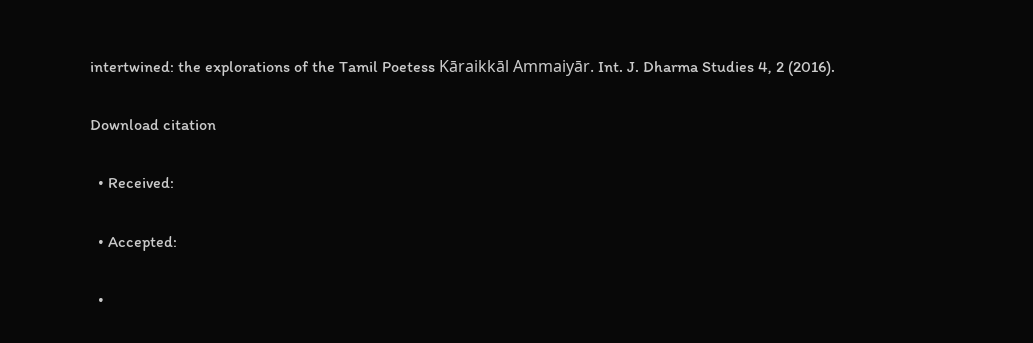intertwined: the explorations of the Tamil Poetess Kāraikkāl Ammaiyār. Int. J. Dharma Studies 4, 2 (2016).

Download citation

  • Received:

  • Accepted:

  •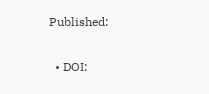Published:

  • DOI: